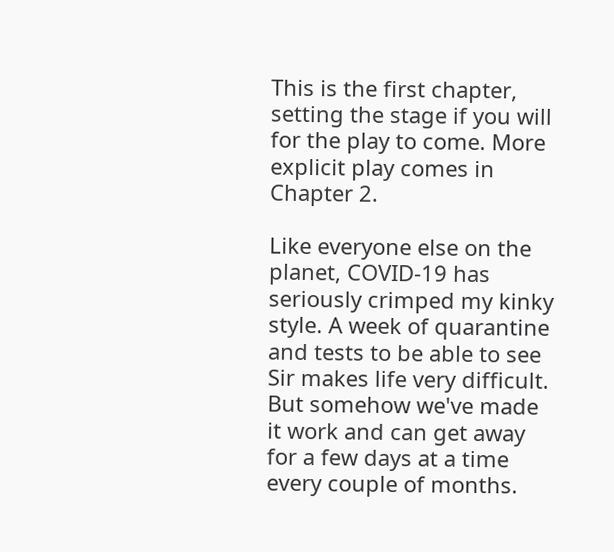This is the first chapter, setting the stage if you will for the play to come. More explicit play comes in Chapter 2.

Like everyone else on the planet, COVID-19 has seriously crimped my kinky style. A week of quarantine and tests to be able to see Sir makes life very difficult. But somehow we've made it work and can get away for a few days at a time every couple of months.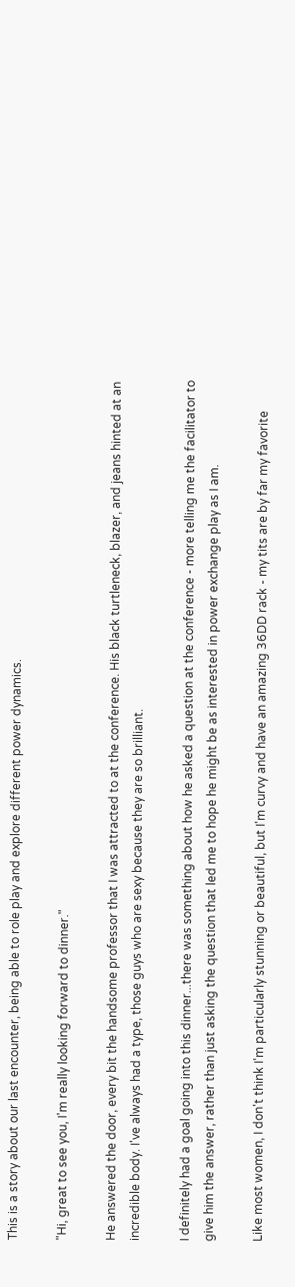This is a story about our last encounter, being able to role play and explore different power dynamics.

"Hi, great to see you, I'm really looking forward to dinner."

He answered the door, every bit the handsome professor that I was attracted to at the conference. His black turtleneck, blazer, and jeans hinted at an incredible body. I've always had a type, those guys who are sexy because they are so brilliant.

I definitely had a goal going into this dinner...there was something about how he asked a question at the conference - more telling me the facilitator to give him the answer, rather than just asking the question that led me to hope he might be as interested in power exchange play as I am.

Like most women, I don't think I'm particularly stunning or beautiful, but I'm curvy and have an amazing 36DD rack - my tits are by far my favorite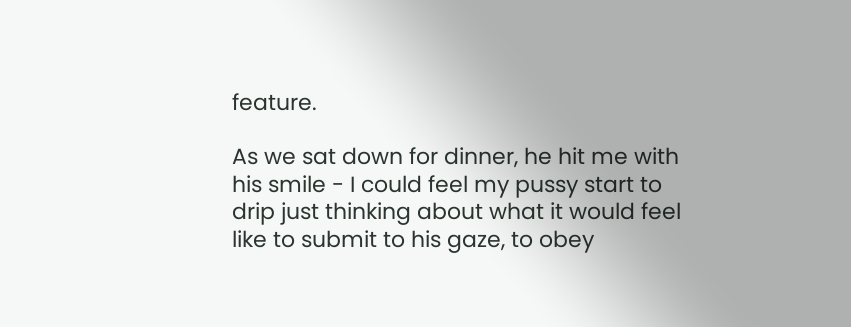feature.

As we sat down for dinner, he hit me with his smile - I could feel my pussy start to drip just thinking about what it would feel like to submit to his gaze, to obey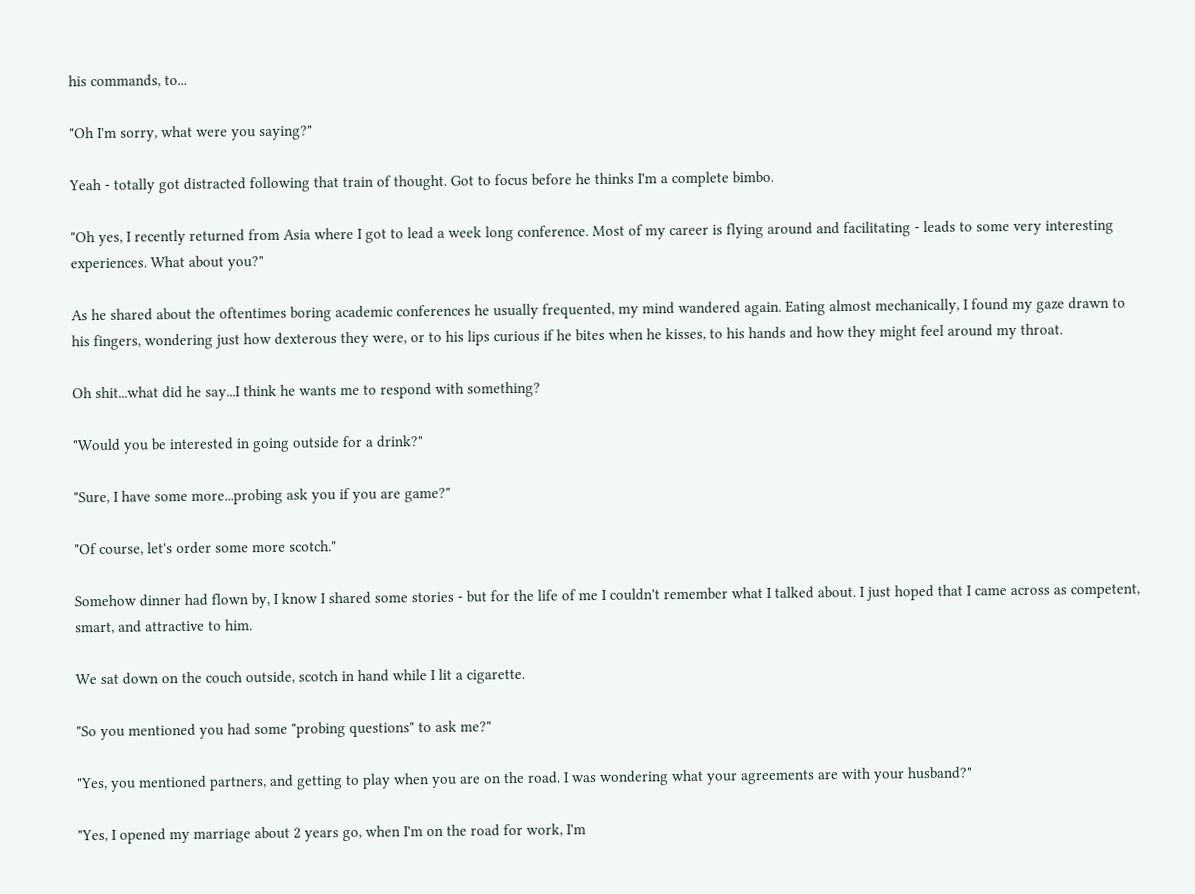his commands, to...

"Oh I'm sorry, what were you saying?"

Yeah - totally got distracted following that train of thought. Got to focus before he thinks I'm a complete bimbo.

"Oh yes, I recently returned from Asia where I got to lead a week long conference. Most of my career is flying around and facilitating - leads to some very interesting experiences. What about you?"

As he shared about the oftentimes boring academic conferences he usually frequented, my mind wandered again. Eating almost mechanically, I found my gaze drawn to his fingers, wondering just how dexterous they were, or to his lips curious if he bites when he kisses, to his hands and how they might feel around my throat.

Oh shit...what did he say...I think he wants me to respond with something?

"Would you be interested in going outside for a drink?"

"Sure, I have some more...probing ask you if you are game?"

"Of course, let's order some more scotch."

Somehow dinner had flown by, I know I shared some stories - but for the life of me I couldn't remember what I talked about. I just hoped that I came across as competent, smart, and attractive to him.

We sat down on the couch outside, scotch in hand while I lit a cigarette.

"So you mentioned you had some "probing questions" to ask me?"

"Yes, you mentioned partners, and getting to play when you are on the road. I was wondering what your agreements are with your husband?"

"Yes, I opened my marriage about 2 years go, when I'm on the road for work, I'm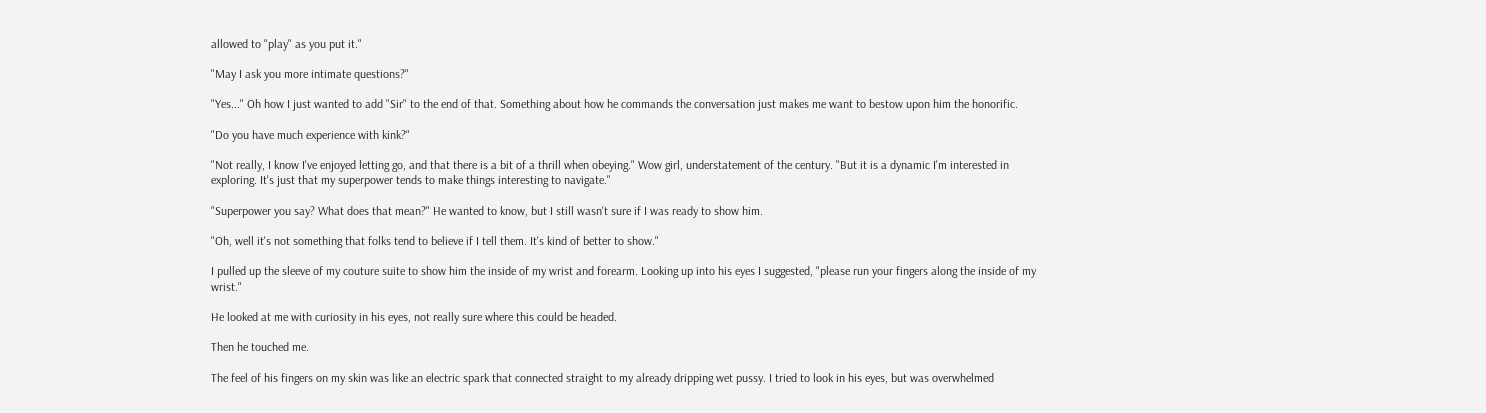allowed to "play" as you put it."

"May I ask you more intimate questions?"

"Yes..." Oh how I just wanted to add "Sir" to the end of that. Something about how he commands the conversation just makes me want to bestow upon him the honorific.

"Do you have much experience with kink?"

"Not really, I know I've enjoyed letting go, and that there is a bit of a thrill when obeying." Wow girl, understatement of the century. "But it is a dynamic I'm interested in exploring. It's just that my superpower tends to make things interesting to navigate."

"Superpower you say? What does that mean?" He wanted to know, but I still wasn't sure if I was ready to show him.

"Oh, well it's not something that folks tend to believe if I tell them. It's kind of better to show."

I pulled up the sleeve of my couture suite to show him the inside of my wrist and forearm. Looking up into his eyes I suggested, "please run your fingers along the inside of my wrist."

He looked at me with curiosity in his eyes, not really sure where this could be headed.

Then he touched me.

The feel of his fingers on my skin was like an electric spark that connected straight to my already dripping wet pussy. I tried to look in his eyes, but was overwhelmed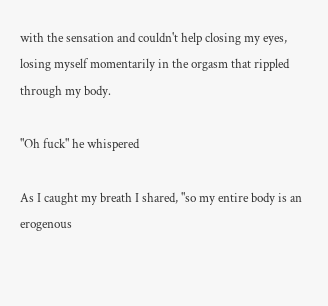with the sensation and couldn't help closing my eyes, losing myself momentarily in the orgasm that rippled through my body.

"Oh fuck" he whispered

As I caught my breath I shared, "so my entire body is an erogenous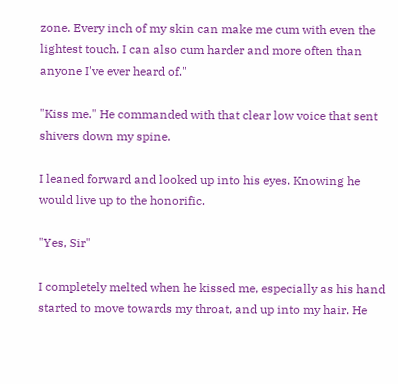zone. Every inch of my skin can make me cum with even the lightest touch. I can also cum harder and more often than anyone I've ever heard of."

"Kiss me." He commanded with that clear low voice that sent shivers down my spine.

I leaned forward and looked up into his eyes. Knowing he would live up to the honorific.

"Yes, Sir"

I completely melted when he kissed me, especially as his hand started to move towards my throat, and up into my hair. He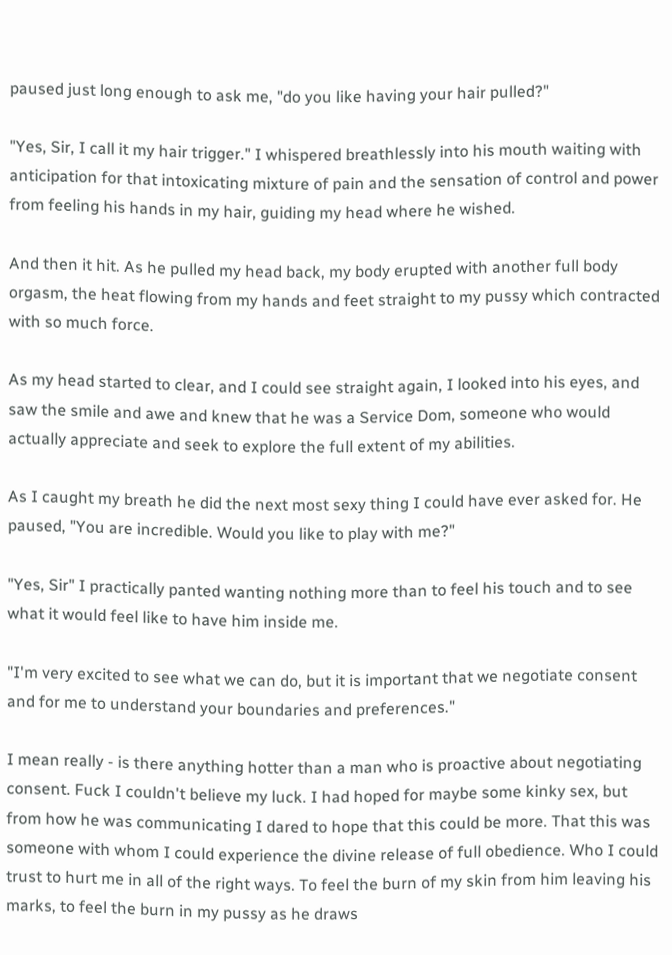paused just long enough to ask me, "do you like having your hair pulled?"

"Yes, Sir, I call it my hair trigger." I whispered breathlessly into his mouth waiting with anticipation for that intoxicating mixture of pain and the sensation of control and power from feeling his hands in my hair, guiding my head where he wished.

And then it hit. As he pulled my head back, my body erupted with another full body orgasm, the heat flowing from my hands and feet straight to my pussy which contracted with so much force.

As my head started to clear, and I could see straight again, I looked into his eyes, and saw the smile and awe and knew that he was a Service Dom, someone who would actually appreciate and seek to explore the full extent of my abilities.

As I caught my breath he did the next most sexy thing I could have ever asked for. He paused, "You are incredible. Would you like to play with me?"

"Yes, Sir" I practically panted wanting nothing more than to feel his touch and to see what it would feel like to have him inside me.

"I'm very excited to see what we can do, but it is important that we negotiate consent and for me to understand your boundaries and preferences."

I mean really - is there anything hotter than a man who is proactive about negotiating consent. Fuck I couldn't believe my luck. I had hoped for maybe some kinky sex, but from how he was communicating I dared to hope that this could be more. That this was someone with whom I could experience the divine release of full obedience. Who I could trust to hurt me in all of the right ways. To feel the burn of my skin from him leaving his marks, to feel the burn in my pussy as he draws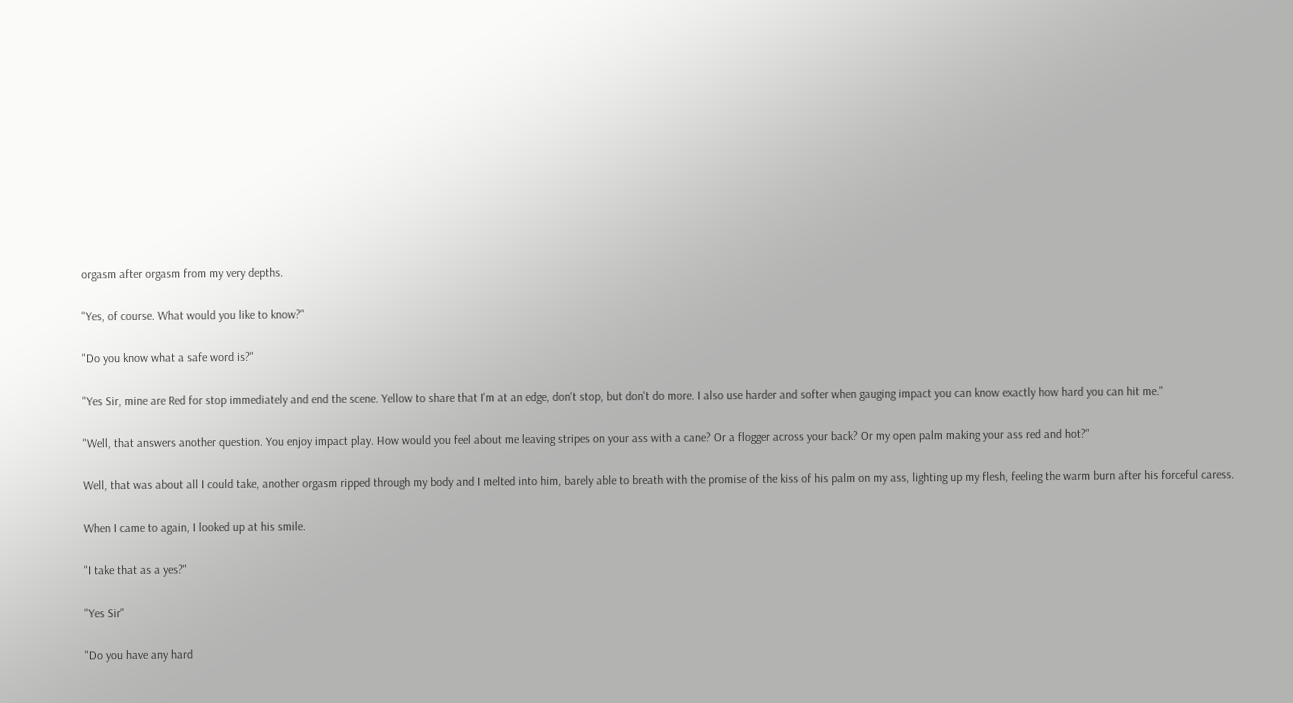orgasm after orgasm from my very depths.

"Yes, of course. What would you like to know?"

"Do you know what a safe word is?"

"Yes Sir, mine are Red for stop immediately and end the scene. Yellow to share that I'm at an edge, don't stop, but don't do more. I also use harder and softer when gauging impact you can know exactly how hard you can hit me."

"Well, that answers another question. You enjoy impact play. How would you feel about me leaving stripes on your ass with a cane? Or a flogger across your back? Or my open palm making your ass red and hot?"

Well, that was about all I could take, another orgasm ripped through my body and I melted into him, barely able to breath with the promise of the kiss of his palm on my ass, lighting up my flesh, feeling the warm burn after his forceful caress.

When I came to again, I looked up at his smile.

"I take that as a yes?"

"Yes Sir"

"Do you have any hard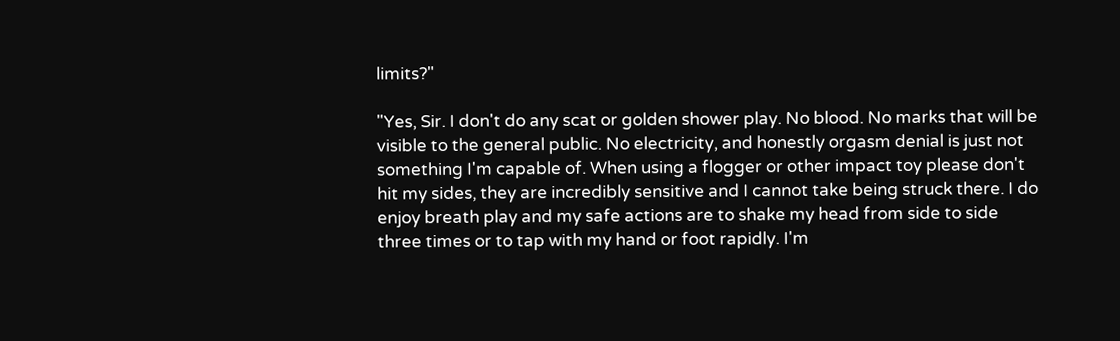limits?"

"Yes, Sir. I don't do any scat or golden shower play. No blood. No marks that will be visible to the general public. No electricity, and honestly orgasm denial is just not something I'm capable of. When using a flogger or other impact toy please don't hit my sides, they are incredibly sensitive and I cannot take being struck there. I do enjoy breath play and my safe actions are to shake my head from side to side three times or to tap with my hand or foot rapidly. I'm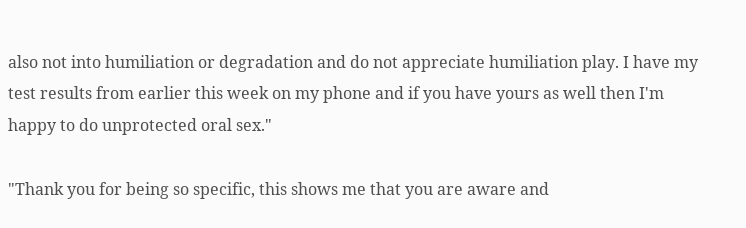also not into humiliation or degradation and do not appreciate humiliation play. I have my test results from earlier this week on my phone and if you have yours as well then I'm happy to do unprotected oral sex."

"Thank you for being so specific, this shows me that you are aware and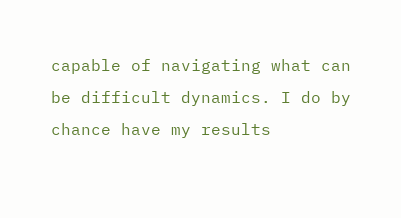capable of navigating what can be difficult dynamics. I do by chance have my results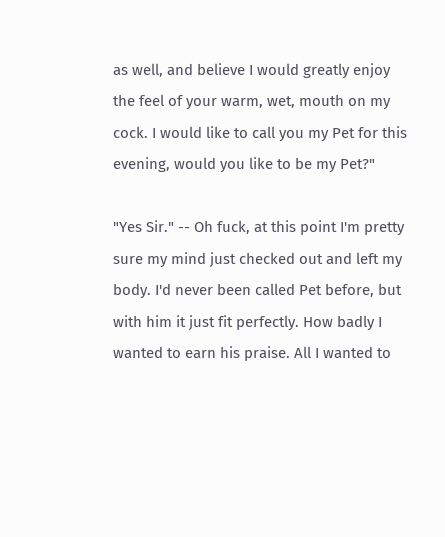as well, and believe I would greatly enjoy the feel of your warm, wet, mouth on my cock. I would like to call you my Pet for this evening, would you like to be my Pet?"

"Yes Sir." -- Oh fuck, at this point I'm pretty sure my mind just checked out and left my body. I'd never been called Pet before, but with him it just fit perfectly. How badly I wanted to earn his praise. All I wanted to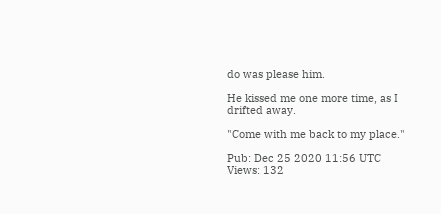do was please him.

He kissed me one more time, as I drifted away.

"Come with me back to my place."

Pub: Dec 25 2020 11:56 UTC
Views: 132